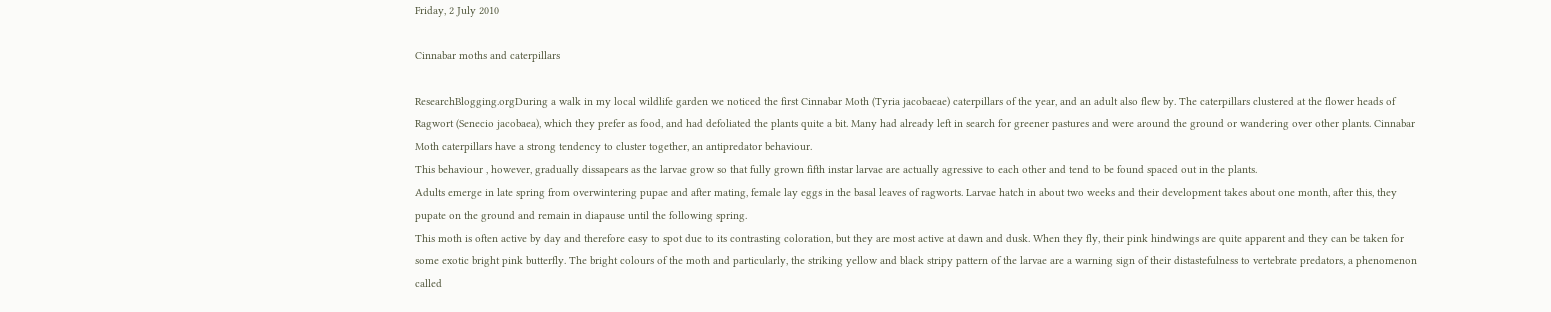Friday, 2 July 2010

Cinnabar moths and caterpillars

ResearchBlogging.orgDuring a walk in my local wildlife garden we noticed the first Cinnabar Moth (Tyria jacobaeae) caterpillars of the year, and an adult also flew by. The caterpillars clustered at the flower heads of Ragwort (Senecio jacobaea), which they prefer as food, and had defoliated the plants quite a bit. Many had already left in search for greener pastures and were around the ground or wandering over other plants. Cinnabar Moth caterpillars have a strong tendency to cluster together, an antipredator behaviour.
This behaviour , however, gradually dissapears as the larvae grow so that fully grown fifth instar larvae are actually agressive to each other and tend to be found spaced out in the plants.
Adults emerge in late spring from overwintering pupae and after mating, female lay eggs in the basal leaves of ragworts. Larvae hatch in about two weeks and their development takes about one month, after this, they pupate on the ground and remain in diapause until the following spring.
This moth is often active by day and therefore easy to spot due to its contrasting coloration, but they are most active at dawn and dusk. When they fly, their pink hindwings are quite apparent and they can be taken for some exotic bright pink butterfly. The bright colours of the moth and particularly, the striking yellow and black stripy pattern of the larvae are a warning sign of their distastefulness to vertebrate predators, a phenomenon called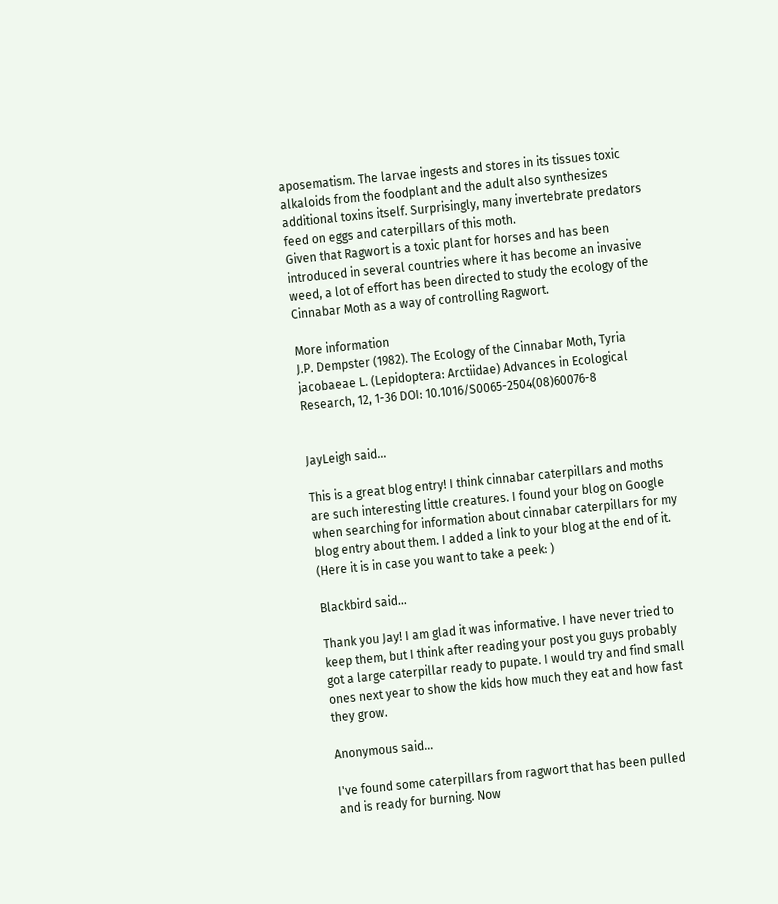aposematism. The larvae ingests and stores in its tissues toxic alkaloids from the foodplant and the adult also synthesizes additional toxins itself. Surprisingly, many invertebrate predators feed on eggs and caterpillars of this moth.
Given that Ragwort is a toxic plant for horses and has been introduced in several countries where it has become an invasive weed, a lot of effort has been directed to study the ecology of the Cinnabar Moth as a way of controlling Ragwort.

More information
J.P. Dempster (1982). The Ecology of the Cinnabar Moth, Tyria jacobaeae L. (Lepidoptera: Arctiidae) Advances in Ecological Research, 12, 1-36 DOI: 10.1016/S0065-2504(08)60076-8


JayLeigh said...

This is a great blog entry! I think cinnabar caterpillars and moths are such interesting little creatures. I found your blog on Google when searching for information about cinnabar caterpillars for my blog entry about them. I added a link to your blog at the end of it. (Here it is in case you want to take a peek: )

Blackbird said...

Thank you Jay! I am glad it was informative. I have never tried to keep them, but I think after reading your post you guys probably got a large caterpillar ready to pupate. I would try and find small ones next year to show the kids how much they eat and how fast they grow.

Anonymous said...

I've found some caterpillars from ragwort that has been pulled and is ready for burning. Now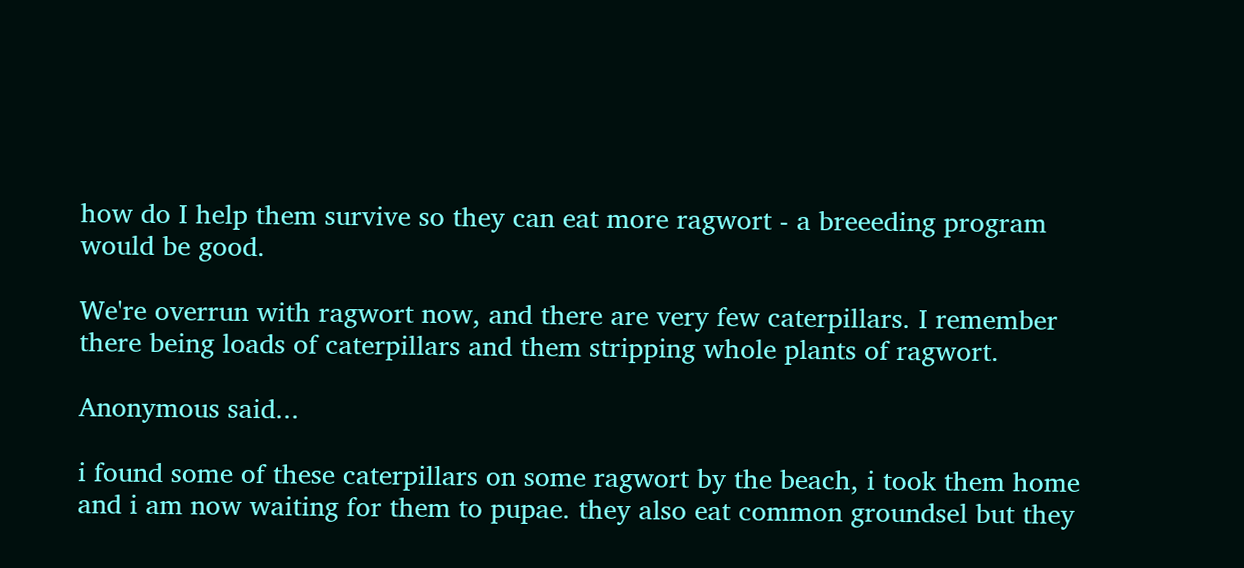how do I help them survive so they can eat more ragwort - a breeeding program would be good.

We're overrun with ragwort now, and there are very few caterpillars. I remember there being loads of caterpillars and them stripping whole plants of ragwort.

Anonymous said...

i found some of these caterpillars on some ragwort by the beach, i took them home and i am now waiting for them to pupae. they also eat common groundsel but they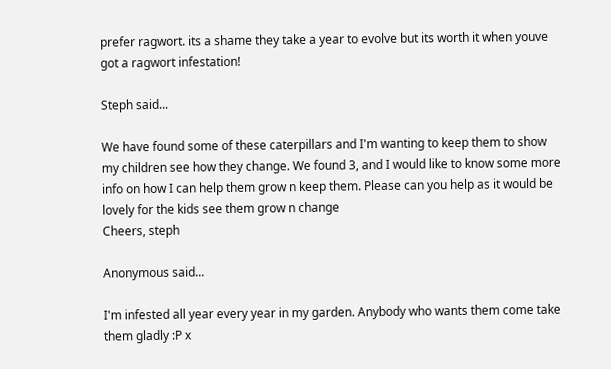prefer ragwort. its a shame they take a year to evolve but its worth it when youve got a ragwort infestation!

Steph said...

We have found some of these caterpillars and I'm wanting to keep them to show my children see how they change. We found 3, and I would like to know some more info on how I can help them grow n keep them. Please can you help as it would be lovely for the kids see them grow n change
Cheers, steph

Anonymous said...

I'm infested all year every year in my garden. Anybody who wants them come take them gladly :P x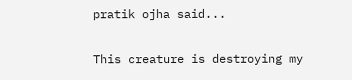pratik ojha said...

This creature is destroying my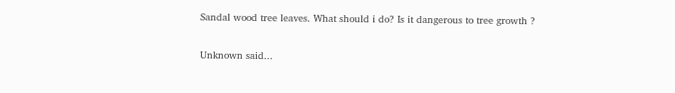Sandal wood tree leaves. What should i do? Is it dangerous to tree growth ?

Unknown said...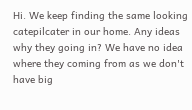Hi. We keep finding the same looking catepilcater in our home. Any ideas why they going in? We have no idea where they coming from as we don't have big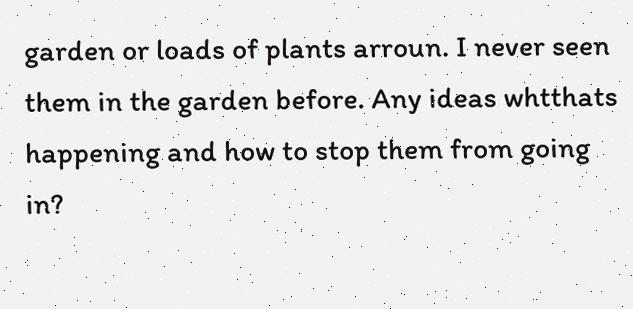garden or loads of plants arroun. I never seen them in the garden before. Any ideas whtthats happening and how to stop them from going in?